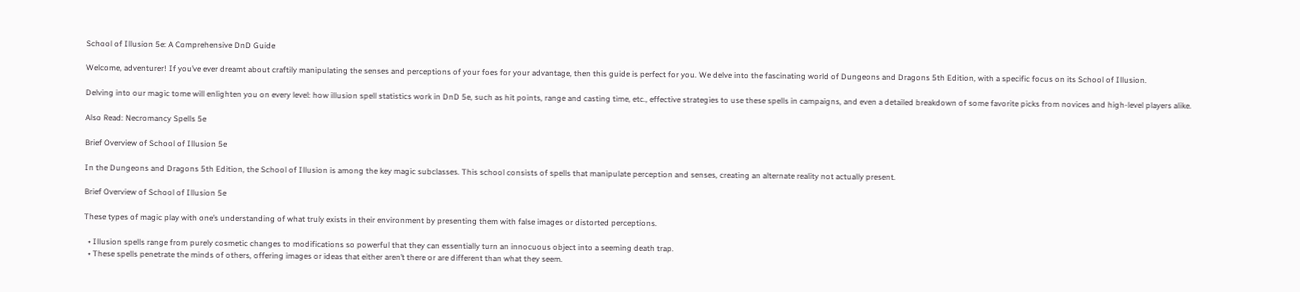School of Illusion 5e: A Comprehensive DnD Guide

Welcome, adventurer! If you’ve ever dreamt about craftily manipulating the senses and perceptions of your foes for your advantage, then this guide is perfect for you. We delve into the fascinating world of Dungeons and Dragons 5th Edition, with a specific focus on its School of Illusion.

Delving into our magic tome will enlighten you on every level: how illusion spell statistics work in DnD 5e, such as hit points, range and casting time, etc., effective strategies to use these spells in campaigns, and even a detailed breakdown of some favorite picks from novices and high-level players alike.

Also Read: Necromancy Spells 5e

Brief Overview of School of Illusion 5e

In the Dungeons and Dragons 5th Edition, the School of Illusion is among the key magic subclasses. This school consists of spells that manipulate perception and senses, creating an alternate reality not actually present.

Brief Overview of School of Illusion 5e

These types of magic play with one’s understanding of what truly exists in their environment by presenting them with false images or distorted perceptions.

  • Illusion spells range from purely cosmetic changes to modifications so powerful that they can essentially turn an innocuous object into a seeming death trap.
  • These spells penetrate the minds of others, offering images or ideas that either aren’t there or are different than what they seem.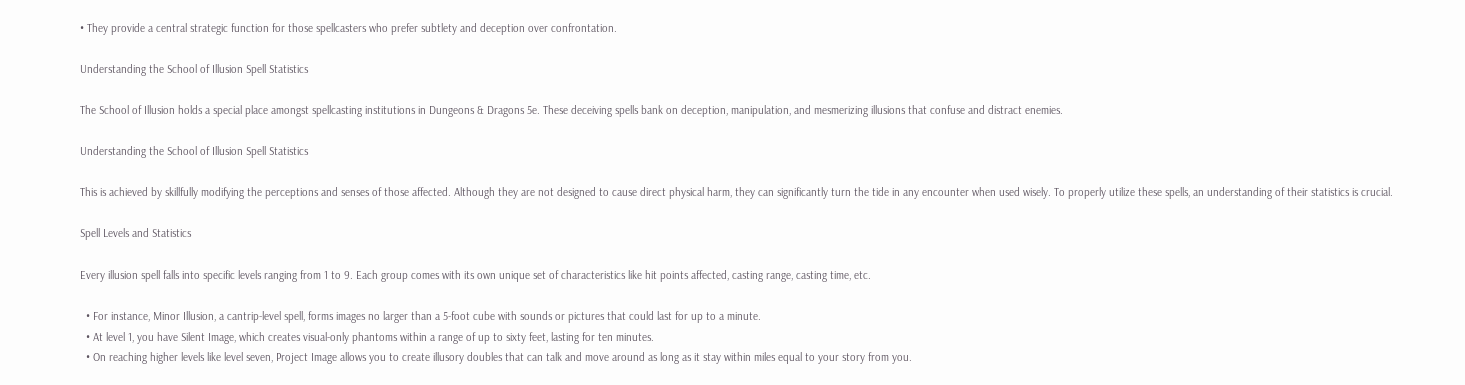• They provide a central strategic function for those spellcasters who prefer subtlety and deception over confrontation.

Understanding the School of Illusion Spell Statistics

The School of Illusion holds a special place amongst spellcasting institutions in Dungeons & Dragons 5e. These deceiving spells bank on deception, manipulation, and mesmerizing illusions that confuse and distract enemies.

Understanding the School of Illusion Spell Statistics

This is achieved by skillfully modifying the perceptions and senses of those affected. Although they are not designed to cause direct physical harm, they can significantly turn the tide in any encounter when used wisely. To properly utilize these spells, an understanding of their statistics is crucial.

Spell Levels and Statistics

Every illusion spell falls into specific levels ranging from 1 to 9. Each group comes with its own unique set of characteristics like hit points affected, casting range, casting time, etc.

  • For instance, Minor Illusion, a cantrip-level spell, forms images no larger than a 5-foot cube with sounds or pictures that could last for up to a minute.
  • At level 1, you have Silent Image, which creates visual-only phantoms within a range of up to sixty feet, lasting for ten minutes.
  • On reaching higher levels like level seven, Project Image allows you to create illusory doubles that can talk and move around as long as it stay within miles equal to your story from you.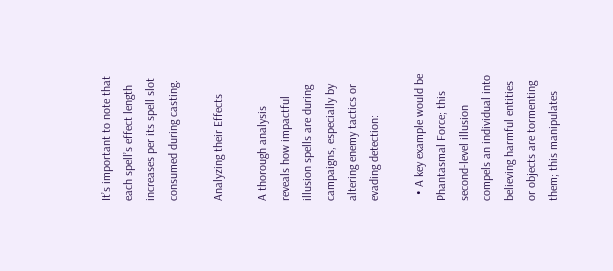It’s important to note that each spell’s effect length increases per its spell slot consumed during casting.

Analyzing their Effects

A thorough analysis reveals how impactful illusion spells are during campaigns, especially by altering enemy tactics or evading detection:

  • A key example would be Phantasmal Force; this second-level illusion compels an individual into believing harmful entities or objects are tormenting them; this manipulates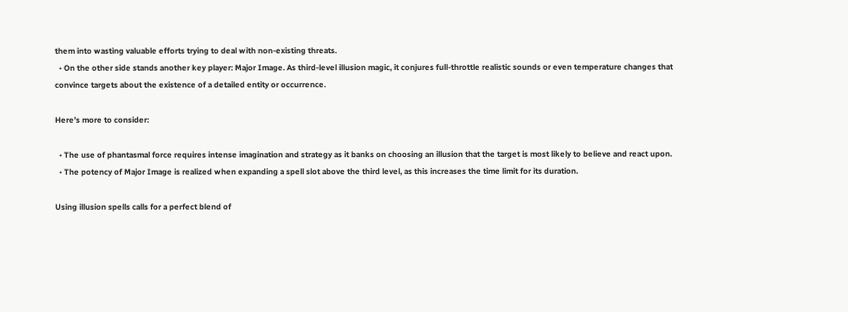them into wasting valuable efforts trying to deal with non-existing threats.
  • On the other side stands another key player: Major Image. As third-level illusion magic, it conjures full-throttle realistic sounds or even temperature changes that convince targets about the existence of a detailed entity or occurrence.

Here’s more to consider:

  • The use of phantasmal force requires intense imagination and strategy as it banks on choosing an illusion that the target is most likely to believe and react upon.
  • The potency of Major Image is realized when expanding a spell slot above the third level, as this increases the time limit for its duration.

Using illusion spells calls for a perfect blend of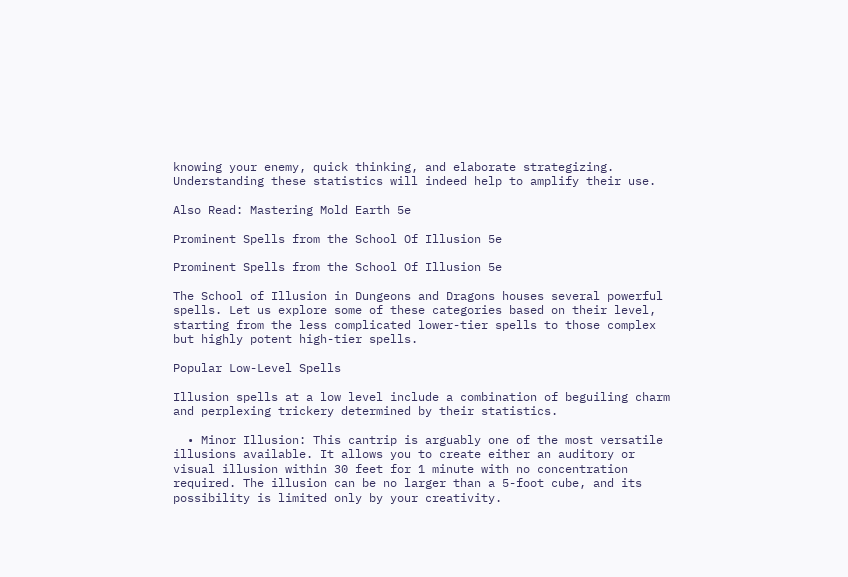knowing your enemy, quick thinking, and elaborate strategizing. Understanding these statistics will indeed help to amplify their use.

Also Read: Mastering Mold Earth 5e

Prominent Spells from the School Of Illusion 5e

Prominent Spells from the School Of Illusion 5e

The School of Illusion in Dungeons and Dragons houses several powerful spells. Let us explore some of these categories based on their level, starting from the less complicated lower-tier spells to those complex but highly potent high-tier spells.

Popular Low-Level Spells

Illusion spells at a low level include a combination of beguiling charm and perplexing trickery determined by their statistics.

  • Minor Illusion: This cantrip is arguably one of the most versatile illusions available. It allows you to create either an auditory or visual illusion within 30 feet for 1 minute with no concentration required. The illusion can be no larger than a 5-foot cube, and its possibility is limited only by your creativity.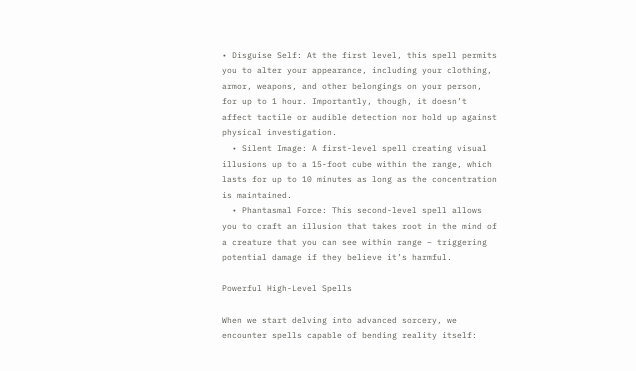• Disguise Self: At the first level, this spell permits you to alter your appearance, including your clothing, armor, weapons, and other belongings on your person, for up to 1 hour. Importantly, though, it doesn’t affect tactile or audible detection nor hold up against physical investigation.
  • Silent Image: A first-level spell creating visual illusions up to a 15-foot cube within the range, which lasts for up to 10 minutes as long as the concentration is maintained.
  • Phantasmal Force: This second-level spell allows you to craft an illusion that takes root in the mind of a creature that you can see within range – triggering potential damage if they believe it’s harmful.

Powerful High-Level Spells

When we start delving into advanced sorcery, we encounter spells capable of bending reality itself: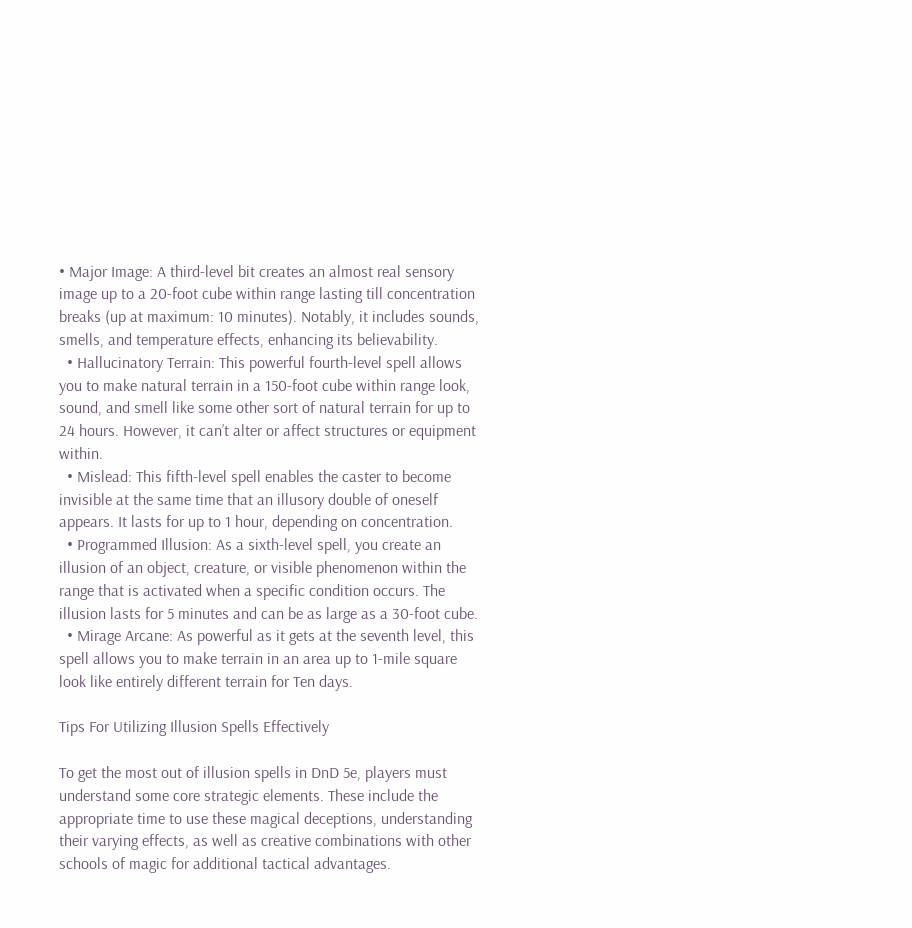• Major Image: A third-level bit creates an almost real sensory image up to a 20-foot cube within range lasting till concentration breaks (up at maximum: 10 minutes). Notably, it includes sounds, smells, and temperature effects, enhancing its believability.
  • Hallucinatory Terrain: This powerful fourth-level spell allows you to make natural terrain in a 150-foot cube within range look, sound, and smell like some other sort of natural terrain for up to 24 hours. However, it can’t alter or affect structures or equipment within.
  • Mislead: This fifth-level spell enables the caster to become invisible at the same time that an illusory double of oneself appears. It lasts for up to 1 hour, depending on concentration.
  • Programmed Illusion: As a sixth-level spell, you create an illusion of an object, creature, or visible phenomenon within the range that is activated when a specific condition occurs. The illusion lasts for 5 minutes and can be as large as a 30-foot cube.
  • Mirage Arcane: As powerful as it gets at the seventh level, this spell allows you to make terrain in an area up to 1-mile square look like entirely different terrain for Ten days.

Tips For Utilizing Illusion Spells Effectively

To get the most out of illusion spells in DnD 5e, players must understand some core strategic elements. These include the appropriate time to use these magical deceptions, understanding their varying effects, as well as creative combinations with other schools of magic for additional tactical advantages.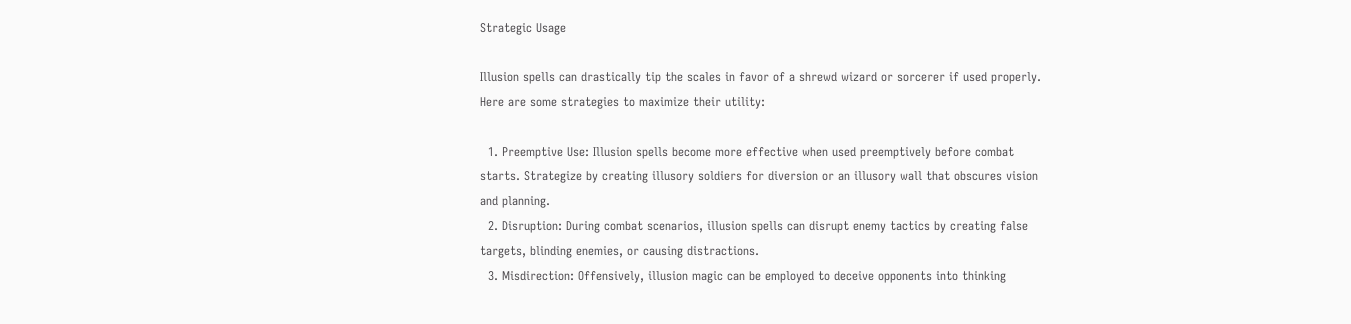Strategic Usage

Illusion spells can drastically tip the scales in favor of a shrewd wizard or sorcerer if used properly. Here are some strategies to maximize their utility:

  1. Preemptive Use: Illusion spells become more effective when used preemptively before combat starts. Strategize by creating illusory soldiers for diversion or an illusory wall that obscures vision and planning.
  2. Disruption: During combat scenarios, illusion spells can disrupt enemy tactics by creating false targets, blinding enemies, or causing distractions.
  3. Misdirection: Offensively, illusion magic can be employed to deceive opponents into thinking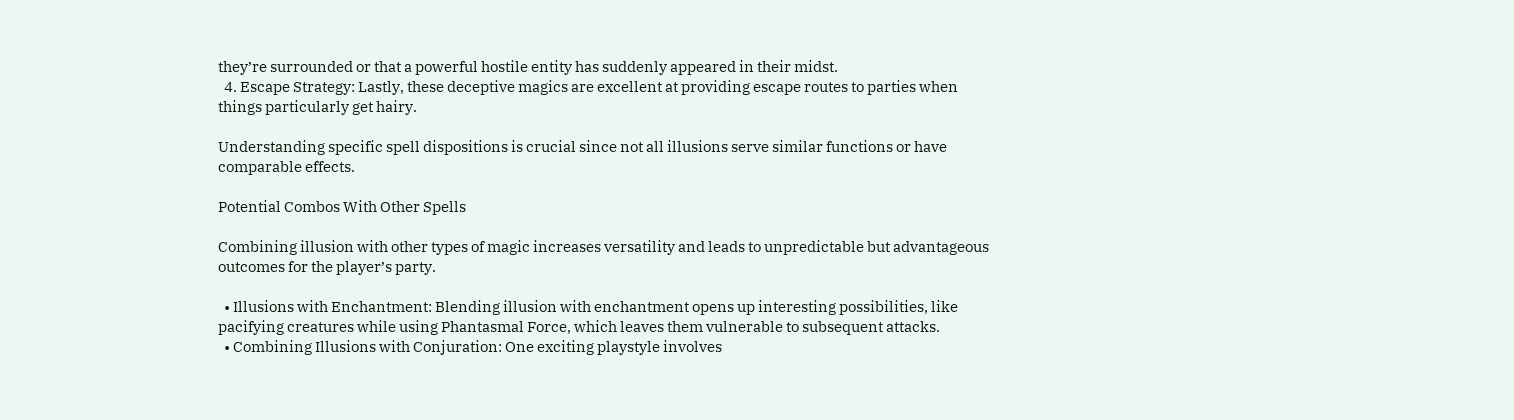they’re surrounded or that a powerful hostile entity has suddenly appeared in their midst.
  4. Escape Strategy: Lastly, these deceptive magics are excellent at providing escape routes to parties when things particularly get hairy.

Understanding specific spell dispositions is crucial since not all illusions serve similar functions or have comparable effects.

Potential Combos With Other Spells

Combining illusion with other types of magic increases versatility and leads to unpredictable but advantageous outcomes for the player’s party.

  • Illusions with Enchantment: Blending illusion with enchantment opens up interesting possibilities, like pacifying creatures while using Phantasmal Force, which leaves them vulnerable to subsequent attacks.
  • Combining Illusions with Conjuration: One exciting playstyle involves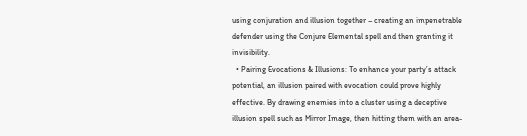using conjuration and illusion together – creating an impenetrable defender using the Conjure Elemental spell and then granting it invisibility.
  • Pairing Evocations & Illusions: To enhance your party’s attack potential, an illusion paired with evocation could prove highly effective. By drawing enemies into a cluster using a deceptive illusion spell such as Mirror Image, then hitting them with an area-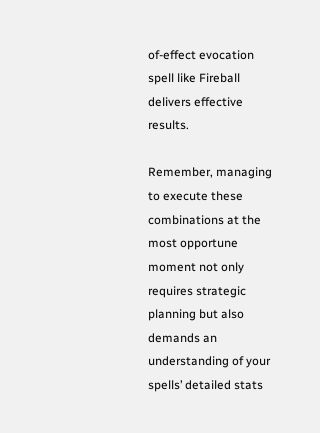of-effect evocation spell like Fireball delivers effective results.

Remember, managing to execute these combinations at the most opportune moment not only requires strategic planning but also demands an understanding of your spells’ detailed stats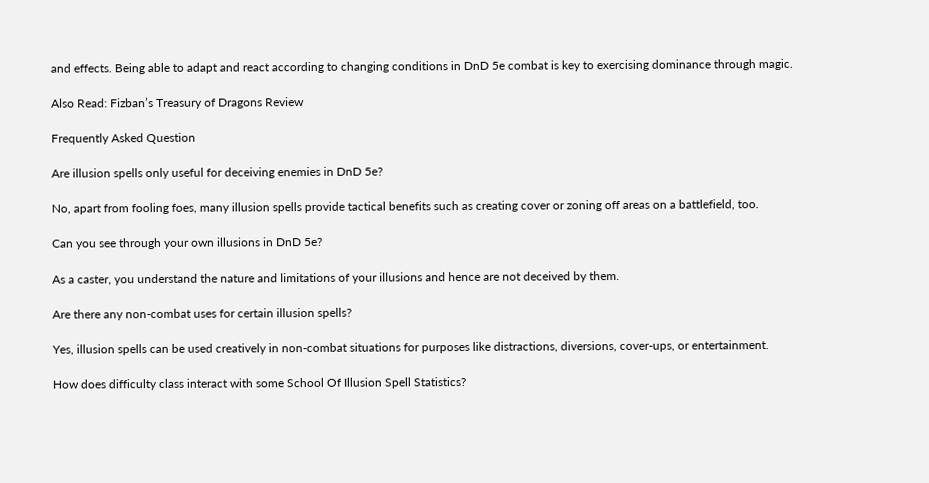and effects. Being able to adapt and react according to changing conditions in DnD 5e combat is key to exercising dominance through magic.

Also Read: Fizban’s Treasury of Dragons Review

Frequently Asked Question

Are illusion spells only useful for deceiving enemies in DnD 5e?

No, apart from fooling foes, many illusion spells provide tactical benefits such as creating cover or zoning off areas on a battlefield, too.

Can you see through your own illusions in DnD 5e?

As a caster, you understand the nature and limitations of your illusions and hence are not deceived by them.

Are there any non-combat uses for certain illusion spells?

Yes, illusion spells can be used creatively in non-combat situations for purposes like distractions, diversions, cover-ups, or entertainment.

How does difficulty class interact with some School Of Illusion Spell Statistics?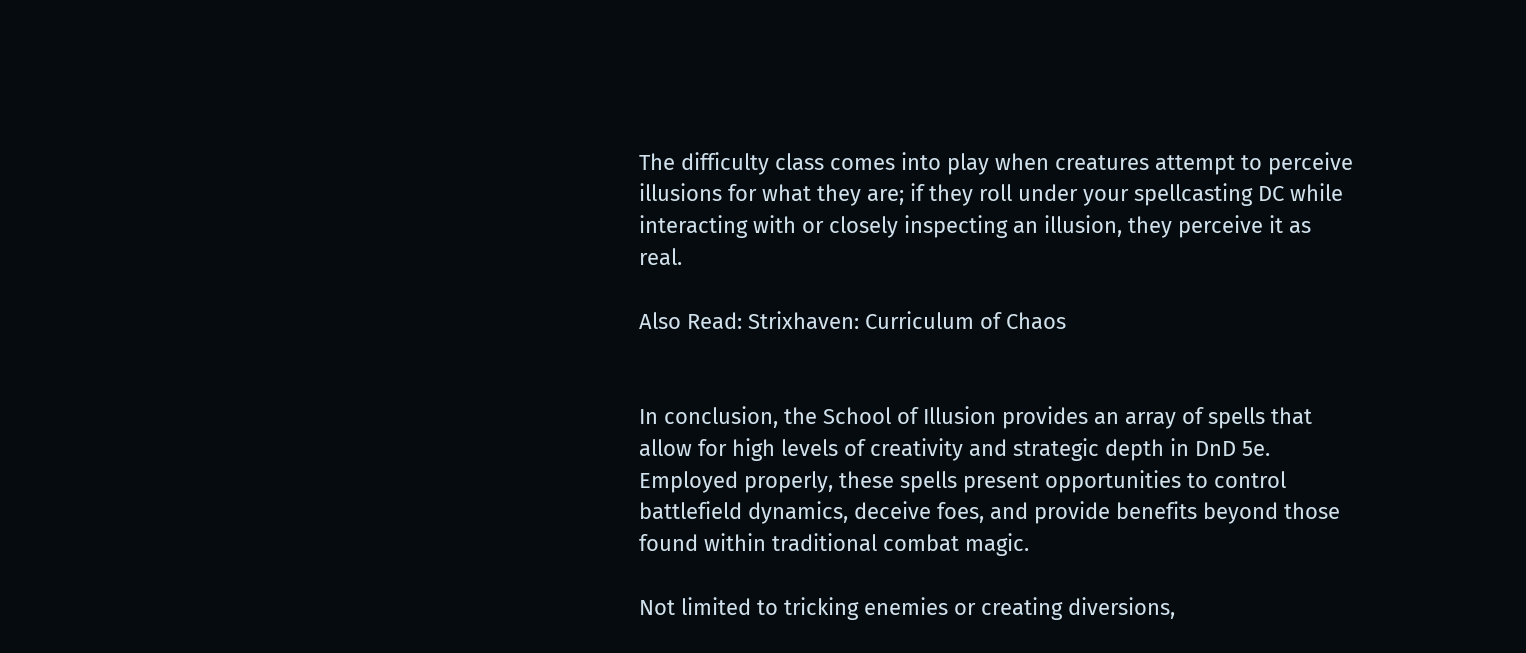The difficulty class comes into play when creatures attempt to perceive illusions for what they are; if they roll under your spellcasting DC while interacting with or closely inspecting an illusion, they perceive it as real.

Also Read: Strixhaven: Curriculum of Chaos


In conclusion, the School of Illusion provides an array of spells that allow for high levels of creativity and strategic depth in DnD 5e. Employed properly, these spells present opportunities to control battlefield dynamics, deceive foes, and provide benefits beyond those found within traditional combat magic.

Not limited to tricking enemies or creating diversions,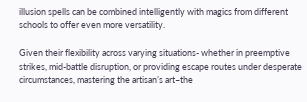illusion spells can be combined intelligently with magics from different schools to offer even more versatility.

Given their flexibility across varying situations- whether in preemptive strikes, mid-battle disruption, or providing escape routes under desperate circumstances, mastering the artisan’s art–the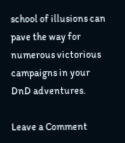school of illusions can pave the way for numerous victorious campaigns in your DnD adventures.

Leave a Comment